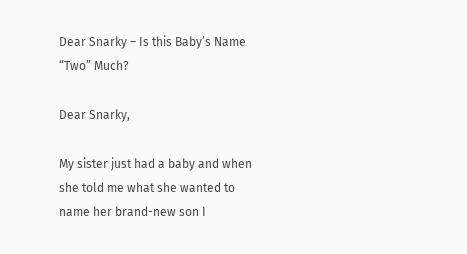Dear Snarky – Is this Baby’s Name “Two” Much?

Dear Snarky,

My sister just had a baby and when she told me what she wanted to name her brand-new son I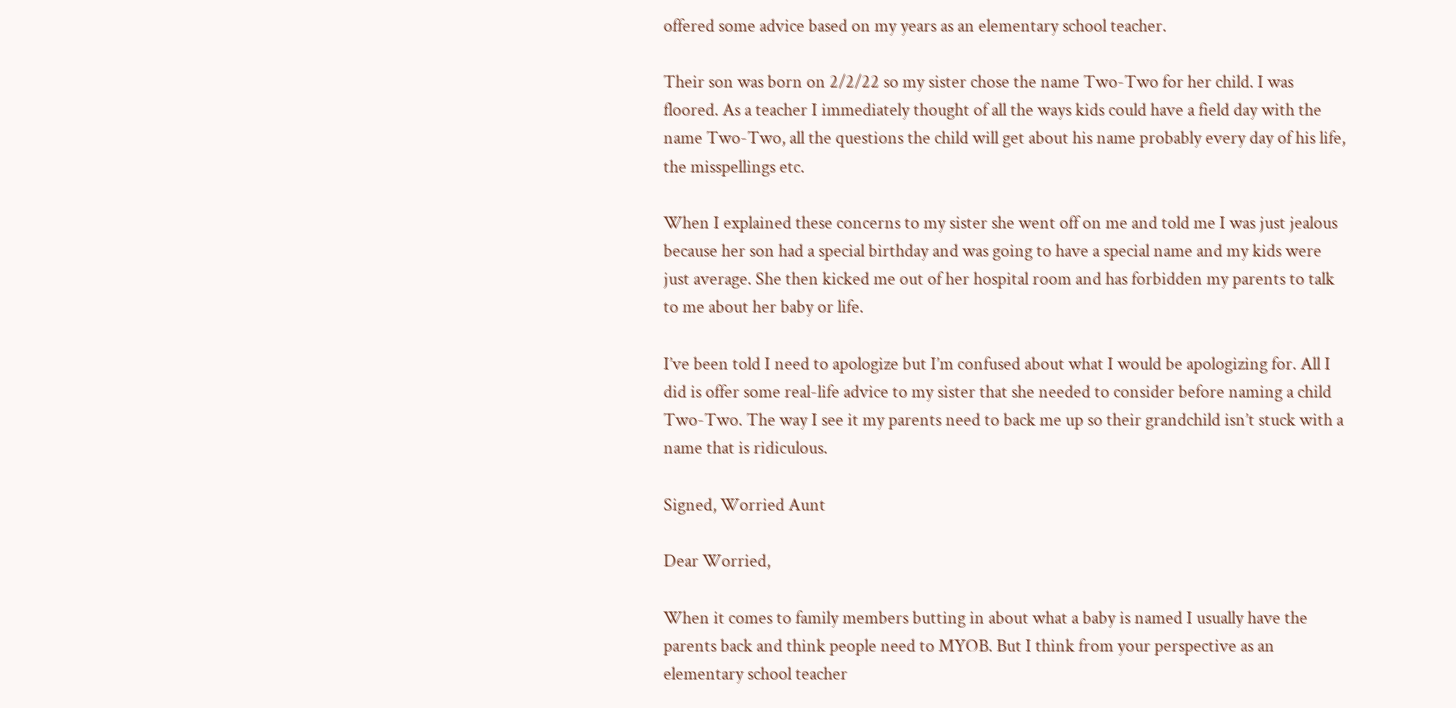offered some advice based on my years as an elementary school teacher.

Their son was born on 2/2/22 so my sister chose the name Two-Two for her child. I was floored. As a teacher I immediately thought of all the ways kids could have a field day with the name Two-Two, all the questions the child will get about his name probably every day of his life, the misspellings etc.

When I explained these concerns to my sister she went off on me and told me I was just jealous because her son had a special birthday and was going to have a special name and my kids were just average. She then kicked me out of her hospital room and has forbidden my parents to talk to me about her baby or life.

I’ve been told I need to apologize but I’m confused about what I would be apologizing for. All I did is offer some real-life advice to my sister that she needed to consider before naming a child Two-Two. The way I see it my parents need to back me up so their grandchild isn’t stuck with a name that is ridiculous.

Signed, Worried Aunt

Dear Worried,

When it comes to family members butting in about what a baby is named I usually have the parents back and think people need to MYOB. But I think from your perspective as an elementary school teacher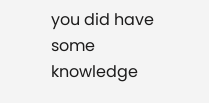you did have some knowledge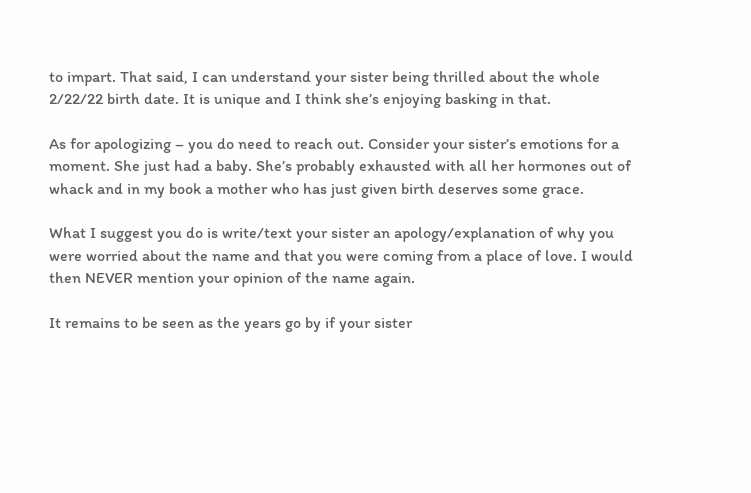to impart. That said, I can understand your sister being thrilled about the whole 2/22/22 birth date. It is unique and I think she’s enjoying basking in that.

As for apologizing – you do need to reach out. Consider your sister’s emotions for a moment. She just had a baby. She’s probably exhausted with all her hormones out of whack and in my book a mother who has just given birth deserves some grace.

What I suggest you do is write/text your sister an apology/explanation of why you were worried about the name and that you were coming from a place of love. I would then NEVER mention your opinion of the name again.

It remains to be seen as the years go by if your sister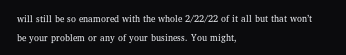will still be so enamored with the whole 2/22/22 of it all but that won’t be your problem or any of your business. You might,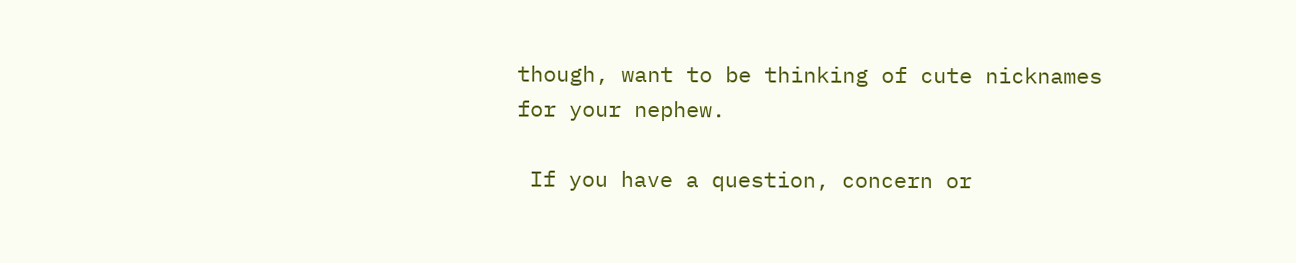though, want to be thinking of cute nicknames for your nephew.

 If you have a question, concern or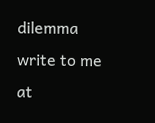dilemma write to me at